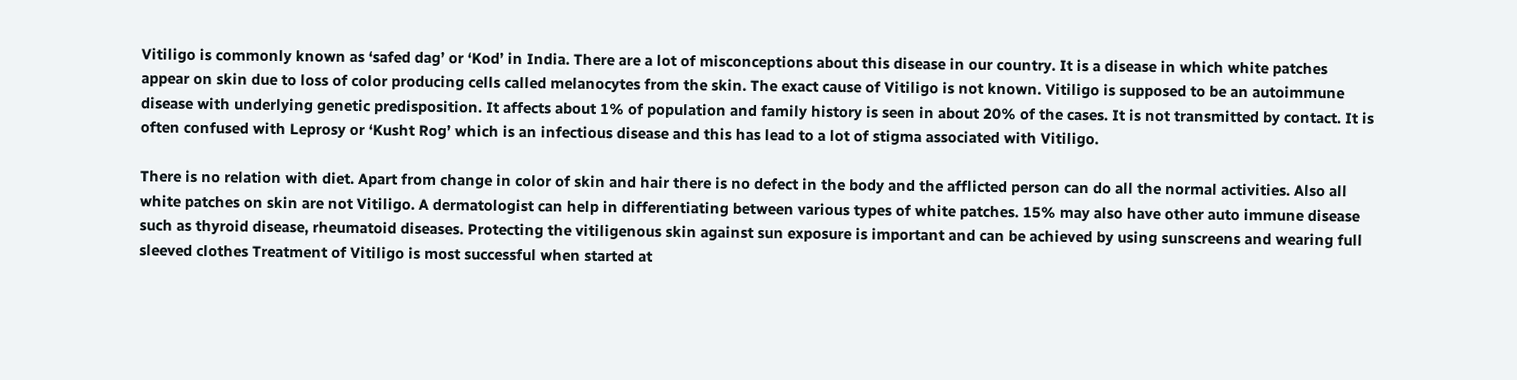Vitiligo is commonly known as ‘safed dag’ or ‘Kod’ in India. There are a lot of misconceptions about this disease in our country. It is a disease in which white patches appear on skin due to loss of color producing cells called melanocytes from the skin. The exact cause of Vitiligo is not known. Vitiligo is supposed to be an autoimmune disease with underlying genetic predisposition. It affects about 1% of population and family history is seen in about 20% of the cases. It is not transmitted by contact. It is often confused with Leprosy or ‘Kusht Rog’ which is an infectious disease and this has lead to a lot of stigma associated with Vitiligo.

There is no relation with diet. Apart from change in color of skin and hair there is no defect in the body and the afflicted person can do all the normal activities. Also all white patches on skin are not Vitiligo. A dermatologist can help in differentiating between various types of white patches. 15% may also have other auto immune disease such as thyroid disease, rheumatoid diseases. Protecting the vitiligenous skin against sun exposure is important and can be achieved by using sunscreens and wearing full sleeved clothes Treatment of Vitiligo is most successful when started at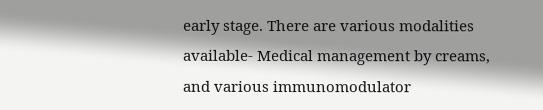early stage. There are various modalities available- Medical management by creams, and various immunomodulator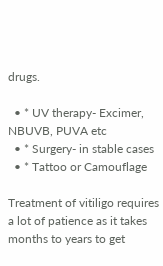drugs.

  • * UV therapy- Excimer, NBUVB, PUVA etc
  • * Surgery- in stable cases
  • * Tattoo or Camouflage

Treatment of vitiligo requires a lot of patience as it takes months to years to get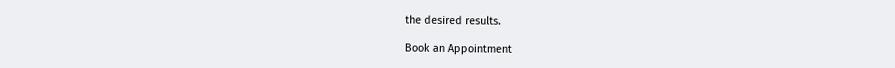the desired results.

Book an Appointment